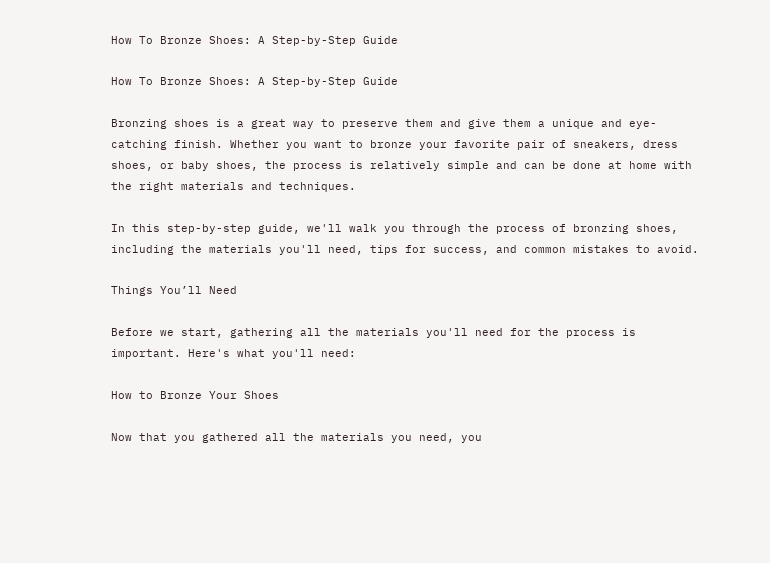How To Bronze Shoes: A Step-by-Step Guide

How To Bronze Shoes: A Step-by-Step Guide

Bronzing shoes is a great way to preserve them and give them a unique and eye-catching finish. Whether you want to bronze your favorite pair of sneakers, dress shoes, or baby shoes, the process is relatively simple and can be done at home with the right materials and techniques.

In this step-by-step guide, we'll walk you through the process of bronzing shoes, including the materials you'll need, tips for success, and common mistakes to avoid.

Things You’ll Need

Before we start, gathering all the materials you'll need for the process is important. Here's what you'll need:

How to Bronze Your Shoes

Now that you gathered all the materials you need, you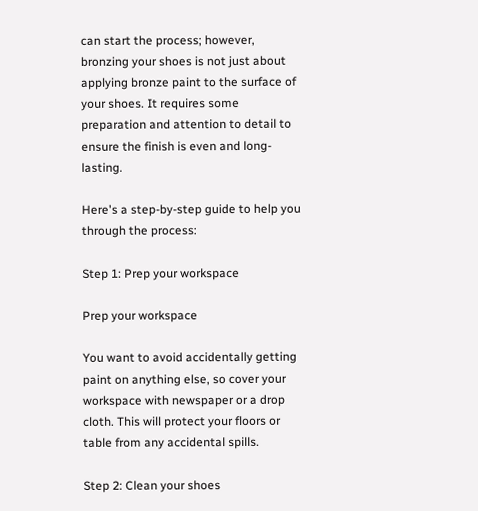can start the process; however, bronzing your shoes is not just about applying bronze paint to the surface of your shoes. It requires some preparation and attention to detail to ensure the finish is even and long-lasting.

Here's a step-by-step guide to help you through the process:

Step 1: Prep your workspace

Prep your workspace

You want to avoid accidentally getting paint on anything else, so cover your workspace with newspaper or a drop cloth. This will protect your floors or table from any accidental spills.

Step 2: Clean your shoes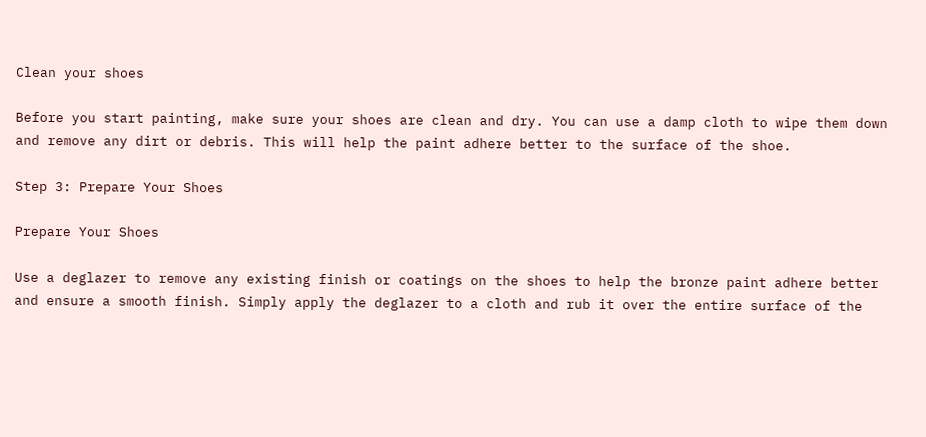Clean your shoes

Before you start painting, make sure your shoes are clean and dry. You can use a damp cloth to wipe them down and remove any dirt or debris. This will help the paint adhere better to the surface of the shoe.

Step 3: Prepare Your Shoes

Prepare Your Shoes

Use a deglazer to remove any existing finish or coatings on the shoes to help the bronze paint adhere better and ensure a smooth finish. Simply apply the deglazer to a cloth and rub it over the entire surface of the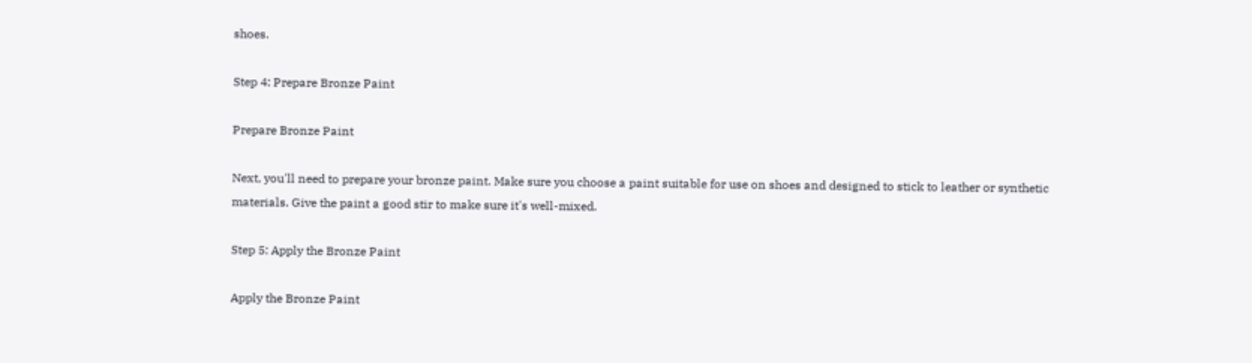shoes.

Step 4: Prepare Bronze Paint

Prepare Bronze Paint

Next, you'll need to prepare your bronze paint. Make sure you choose a paint suitable for use on shoes and designed to stick to leather or synthetic materials. Give the paint a good stir to make sure it's well-mixed.

Step 5: Apply the Bronze Paint

Apply the Bronze Paint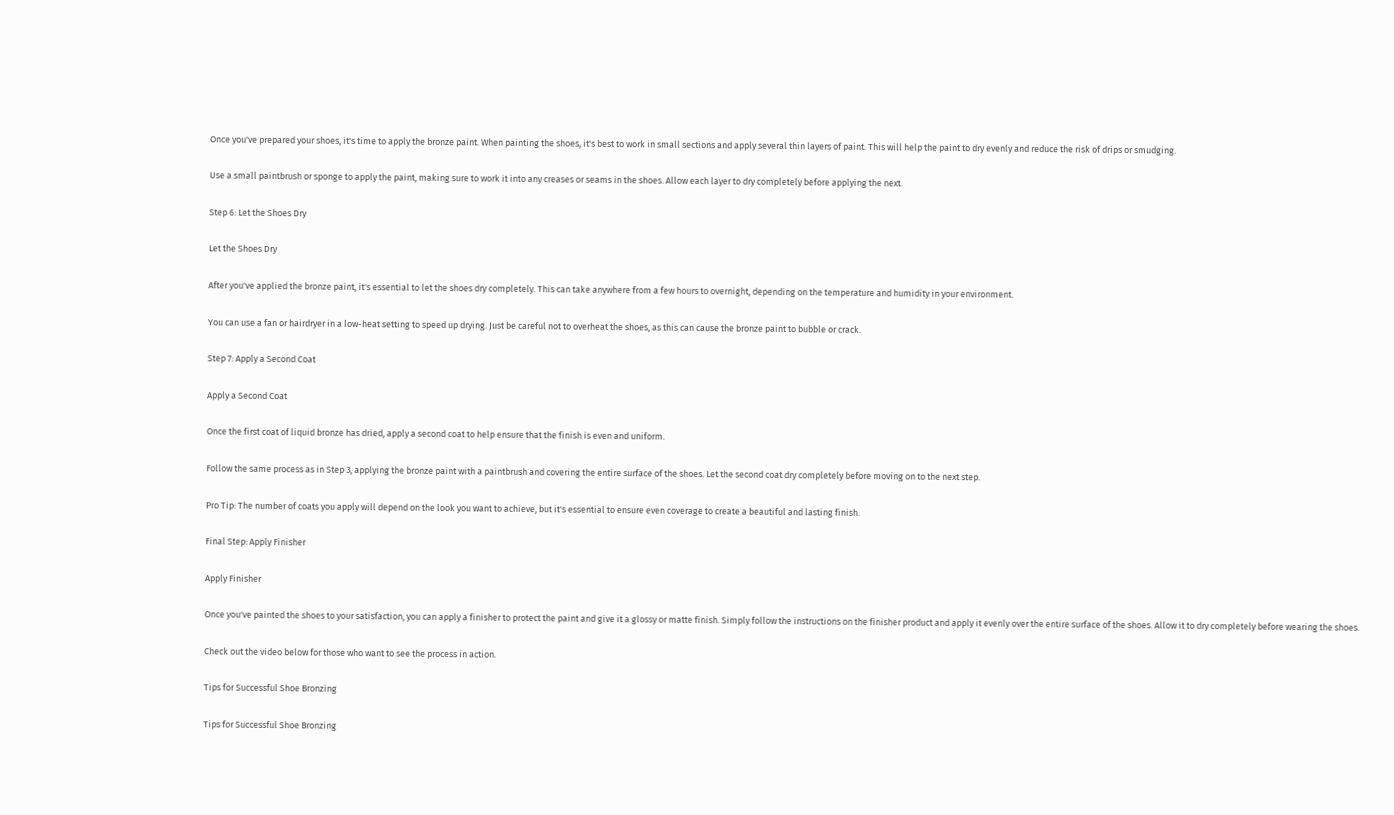Once you've prepared your shoes, it's time to apply the bronze paint. When painting the shoes, it's best to work in small sections and apply several thin layers of paint. This will help the paint to dry evenly and reduce the risk of drips or smudging.

Use a small paintbrush or sponge to apply the paint, making sure to work it into any creases or seams in the shoes. Allow each layer to dry completely before applying the next.

Step 6: Let the Shoes Dry

Let the Shoes Dry

After you've applied the bronze paint, it's essential to let the shoes dry completely. This can take anywhere from a few hours to overnight, depending on the temperature and humidity in your environment.

You can use a fan or hairdryer in a low-heat setting to speed up drying. Just be careful not to overheat the shoes, as this can cause the bronze paint to bubble or crack.

Step 7: Apply a Second Coat

Apply a Second Coat

Once the first coat of liquid bronze has dried, apply a second coat to help ensure that the finish is even and uniform.

Follow the same process as in Step 3, applying the bronze paint with a paintbrush and covering the entire surface of the shoes. Let the second coat dry completely before moving on to the next step.

Pro Tip: The number of coats you apply will depend on the look you want to achieve, but it's essential to ensure even coverage to create a beautiful and lasting finish.

Final Step: Apply Finisher

Apply Finisher

Once you've painted the shoes to your satisfaction, you can apply a finisher to protect the paint and give it a glossy or matte finish. Simply follow the instructions on the finisher product and apply it evenly over the entire surface of the shoes. Allow it to dry completely before wearing the shoes.

Check out the video below for those who want to see the process in action.

Tips for Successful Shoe Bronzing

Tips for Successful Shoe Bronzing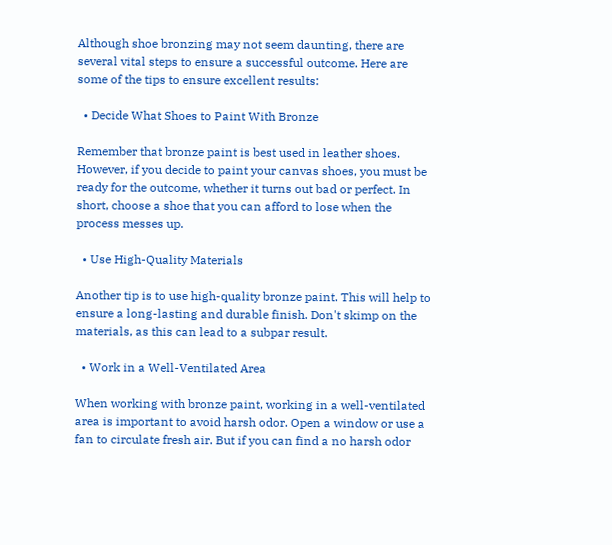Although shoe bronzing may not seem daunting, there are several vital steps to ensure a successful outcome. Here are some of the tips to ensure excellent results:

  • Decide What Shoes to Paint With Bronze

Remember that bronze paint is best used in leather shoes. However, if you decide to paint your canvas shoes, you must be ready for the outcome, whether it turns out bad or perfect. In short, choose a shoe that you can afford to lose when the process messes up.

  • Use High-Quality Materials

Another tip is to use high-quality bronze paint. This will help to ensure a long-lasting and durable finish. Don't skimp on the materials, as this can lead to a subpar result.

  • Work in a Well-Ventilated Area

When working with bronze paint, working in a well-ventilated area is important to avoid harsh odor. Open a window or use a fan to circulate fresh air. But if you can find a no harsh odor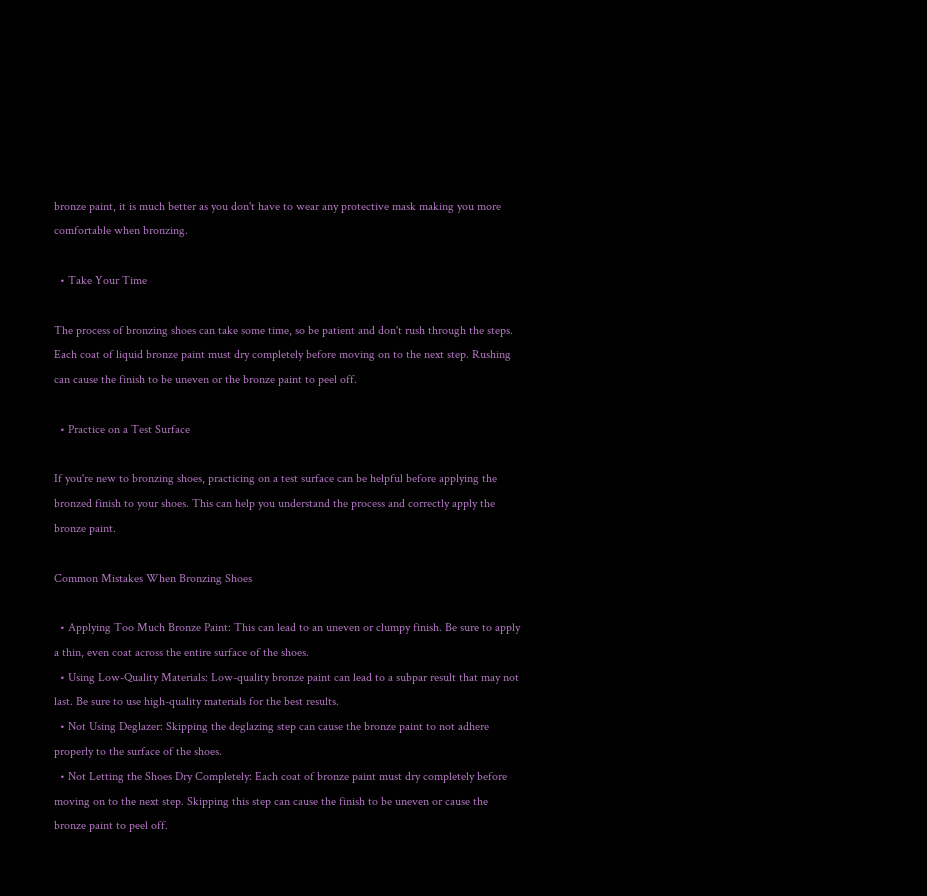bronze paint, it is much better as you don't have to wear any protective mask making you more comfortable when bronzing.

  • Take Your Time

The process of bronzing shoes can take some time, so be patient and don't rush through the steps. Each coat of liquid bronze paint must dry completely before moving on to the next step. Rushing can cause the finish to be uneven or the bronze paint to peel off.

  • Practice on a Test Surface

If you're new to bronzing shoes, practicing on a test surface can be helpful before applying the bronzed finish to your shoes. This can help you understand the process and correctly apply the bronze paint.

Common Mistakes When Bronzing Shoes

  • Applying Too Much Bronze Paint: This can lead to an uneven or clumpy finish. Be sure to apply a thin, even coat across the entire surface of the shoes.
  • Using Low-Quality Materials: Low-quality bronze paint can lead to a subpar result that may not last. Be sure to use high-quality materials for the best results.
  • Not Using Deglazer: Skipping the deglazing step can cause the bronze paint to not adhere properly to the surface of the shoes.
  • Not Letting the Shoes Dry Completely: Each coat of bronze paint must dry completely before moving on to the next step. Skipping this step can cause the finish to be uneven or cause the bronze paint to peel off.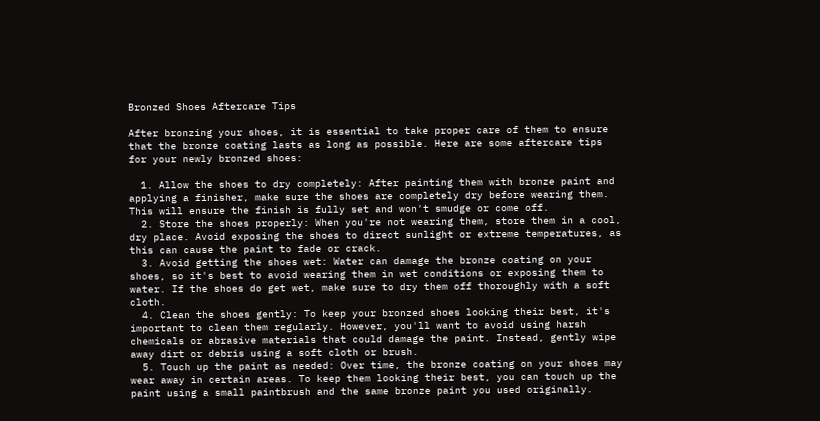Bronzed Shoes Aftercare Tips

After bronzing your shoes, it is essential to take proper care of them to ensure that the bronze coating lasts as long as possible. Here are some aftercare tips for your newly bronzed shoes:

  1. Allow the shoes to dry completely: After painting them with bronze paint and applying a finisher, make sure the shoes are completely dry before wearing them. This will ensure the finish is fully set and won't smudge or come off.
  2. Store the shoes properly: When you're not wearing them, store them in a cool, dry place. Avoid exposing the shoes to direct sunlight or extreme temperatures, as this can cause the paint to fade or crack.
  3. Avoid getting the shoes wet: Water can damage the bronze coating on your shoes, so it's best to avoid wearing them in wet conditions or exposing them to water. If the shoes do get wet, make sure to dry them off thoroughly with a soft cloth.
  4. Clean the shoes gently: To keep your bronzed shoes looking their best, it's important to clean them regularly. However, you'll want to avoid using harsh chemicals or abrasive materials that could damage the paint. Instead, gently wipe away dirt or debris using a soft cloth or brush.
  5. Touch up the paint as needed: Over time, the bronze coating on your shoes may wear away in certain areas. To keep them looking their best, you can touch up the paint using a small paintbrush and the same bronze paint you used originally.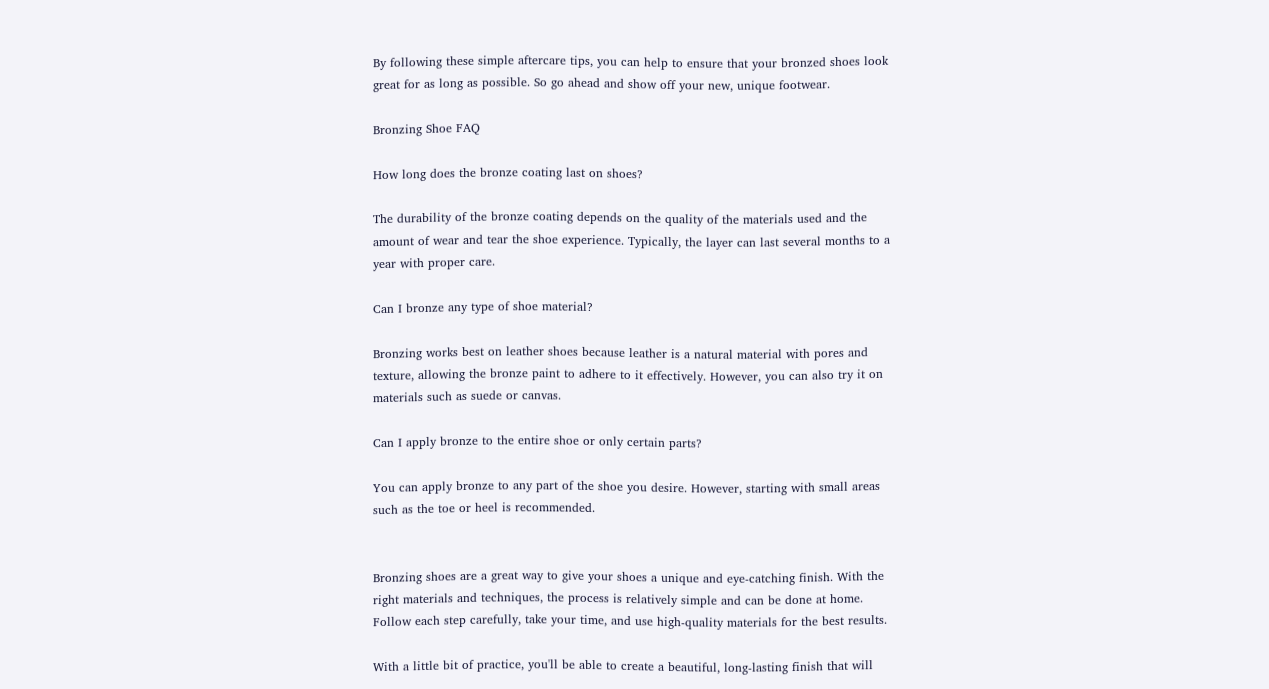By following these simple aftercare tips, you can help to ensure that your bronzed shoes look great for as long as possible. So go ahead and show off your new, unique footwear.

Bronzing Shoe FAQ

How long does the bronze coating last on shoes?

The durability of the bronze coating depends on the quality of the materials used and the amount of wear and tear the shoe experience. Typically, the layer can last several months to a year with proper care.

Can I bronze any type of shoe material?

Bronzing works best on leather shoes because leather is a natural material with pores and texture, allowing the bronze paint to adhere to it effectively. However, you can also try it on materials such as suede or canvas.

Can I apply bronze to the entire shoe or only certain parts?

You can apply bronze to any part of the shoe you desire. However, starting with small areas such as the toe or heel is recommended.


Bronzing shoes are a great way to give your shoes a unique and eye-catching finish. With the right materials and techniques, the process is relatively simple and can be done at home. Follow each step carefully, take your time, and use high-quality materials for the best results.

With a little bit of practice, you'll be able to create a beautiful, long-lasting finish that will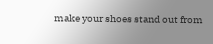make your shoes stand out from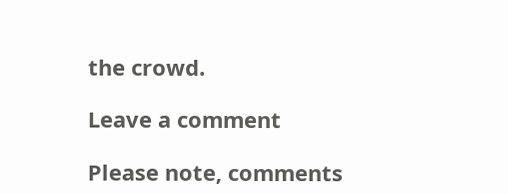the crowd.

Leave a comment

Please note, comments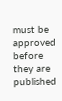must be approved before they are published